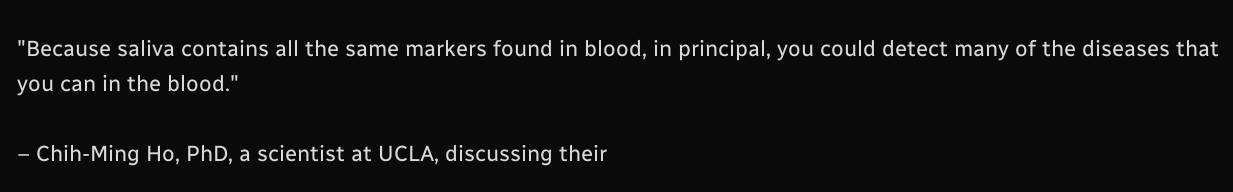"Because saliva contains all the same markers found in blood, in principal, you could detect many of the diseases that you can in the blood."

– Chih-Ming Ho, PhD, a scientist at UCLA, discussing their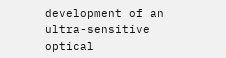development of an ultra-sensitive optical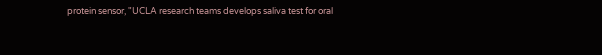protein sensor, "UCLA research teams develops saliva test for oral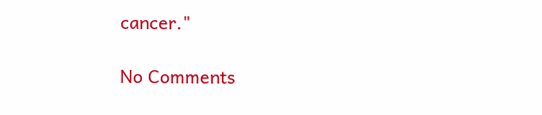cancer."

No Comments